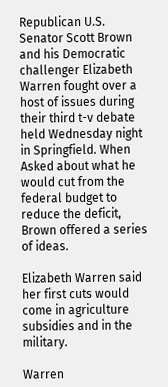Republican U.S. Senator Scott Brown and his Democratic challenger Elizabeth Warren fought over a host of issues during their third t-v debate held Wednesday night in Springfield. When Asked about what he would cut from the federal budget to reduce the deficit, Brown offered a series of ideas.

Elizabeth Warren said her first cuts would come in agriculture subsidies and in the military.

Warren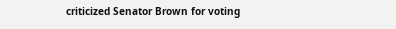criticized Senator Brown for voting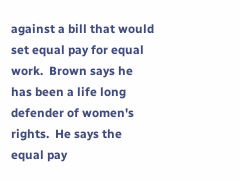against a bill that would set equal pay for equal work.  Brown says he has been a life long defender of women's rights.  He says the equal pay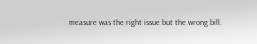measure was the right issue but the wrong bill.